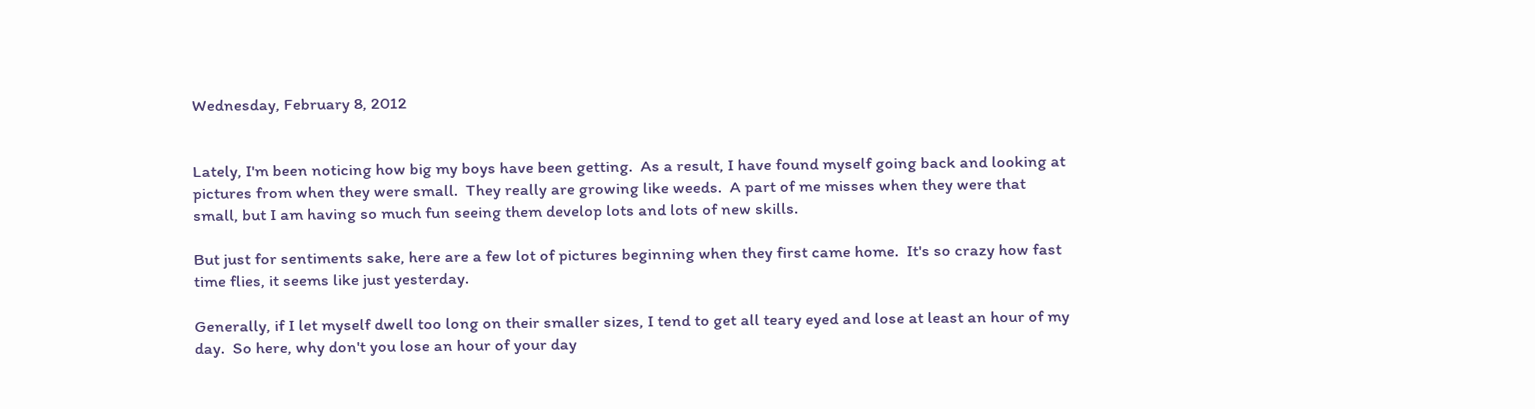Wednesday, February 8, 2012


Lately, I'm been noticing how big my boys have been getting.  As a result, I have found myself going back and looking at pictures from when they were small.  They really are growing like weeds.  A part of me misses when they were that small, but I am having so much fun seeing them develop lots and lots of new skills.

But just for sentiments sake, here are a few lot of pictures beginning when they first came home.  It's so crazy how fast time flies, it seems like just yesterday.

Generally, if I let myself dwell too long on their smaller sizes, I tend to get all teary eyed and lose at least an hour of my day.  So here, why don't you lose an hour of your day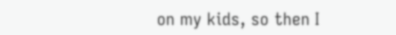on my kids, so then I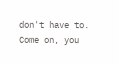don't have to.  Come on, you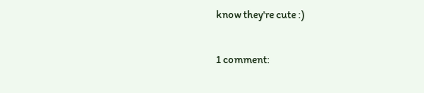know they're cute :)

1 comment: